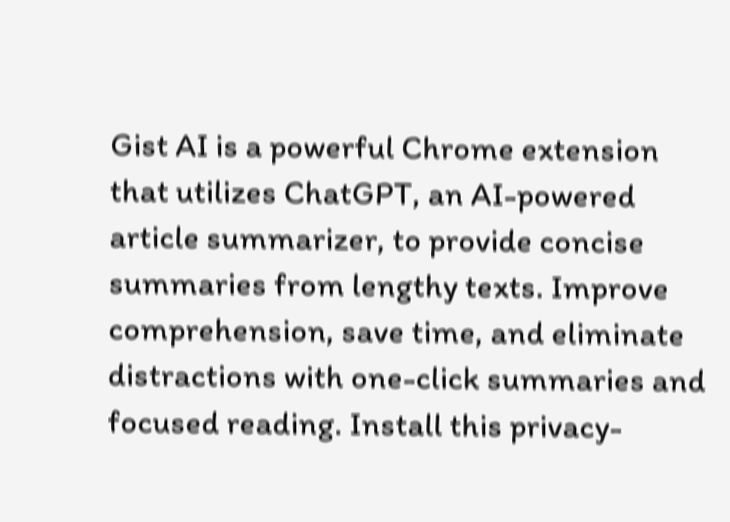Gist AI is a powerful Chrome extension that utilizes ChatGPT, an AI-powered article summarizer, to provide concise summaries from lengthy texts. Improve comprehension, save time, and eliminate distractions with one-click summaries and focused reading. Install this privacy-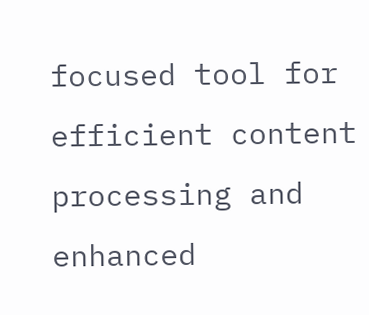focused tool for efficient content processing and enhanced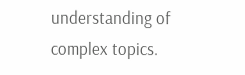understanding of complex topics.